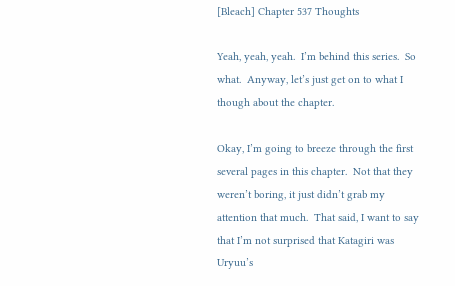[Bleach] Chapter 537 Thoughts

Yeah, yeah, yeah.  I’m behind this series.  So what.  Anyway, let’s just get on to what I though about the chapter.

Okay, I’m going to breeze through the first several pages in this chapter.  Not that they weren’t boring, it just didn’t grab my attention that much.  That said, I want to say that I’m not surprised that Katagiri was Uryuu’s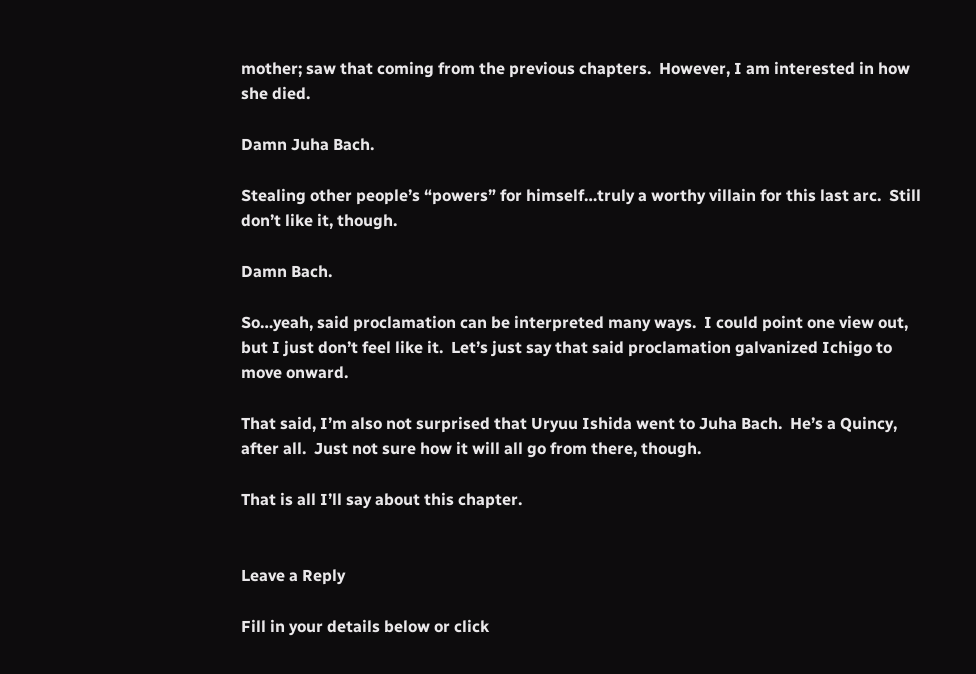mother; saw that coming from the previous chapters.  However, I am interested in how she died.

Damn Juha Bach.

Stealing other people’s “powers” for himself…truly a worthy villain for this last arc.  Still don’t like it, though.

Damn Bach.

So…yeah, said proclamation can be interpreted many ways.  I could point one view out, but I just don’t feel like it.  Let’s just say that said proclamation galvanized Ichigo to move onward.

That said, I’m also not surprised that Uryuu Ishida went to Juha Bach.  He’s a Quincy, after all.  Just not sure how it will all go from there, though.

That is all I’ll say about this chapter.


Leave a Reply

Fill in your details below or click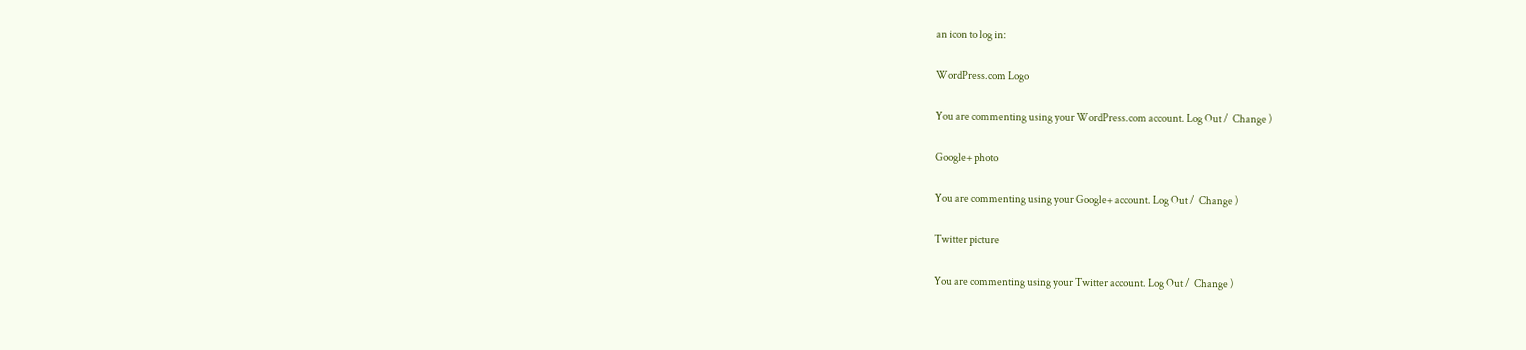an icon to log in:

WordPress.com Logo

You are commenting using your WordPress.com account. Log Out /  Change )

Google+ photo

You are commenting using your Google+ account. Log Out /  Change )

Twitter picture

You are commenting using your Twitter account. Log Out /  Change )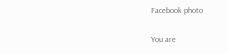Facebook photo

You are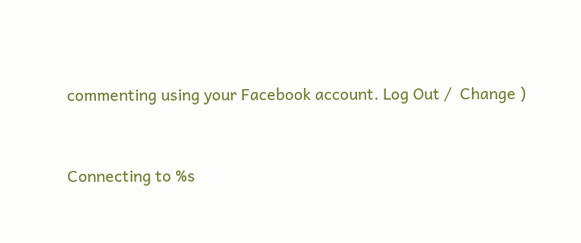commenting using your Facebook account. Log Out /  Change )


Connecting to %s